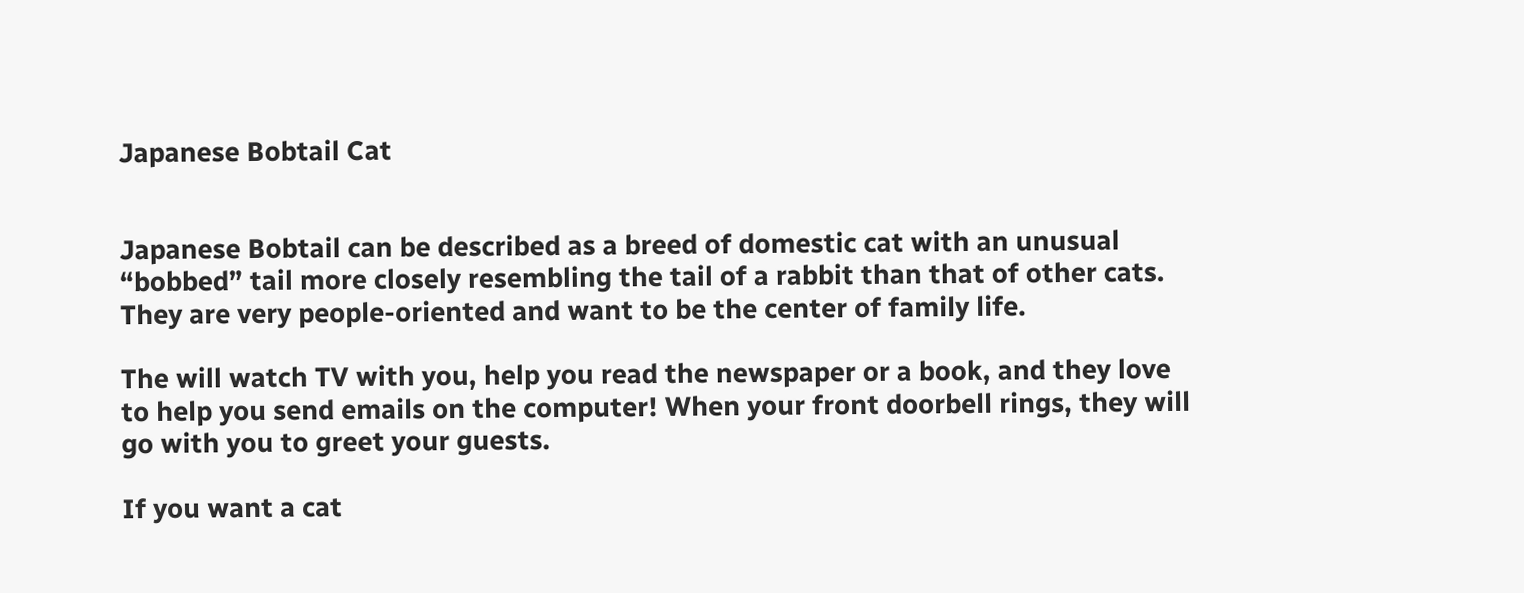Japanese Bobtail Cat


Japanese Bobtail can be described as a breed of domestic cat with an unusual “bobbed” tail more closely resembling the tail of a rabbit than that of other cats. They are very people-oriented and want to be the center of family life.

The will watch TV with you, help you read the newspaper or a book, and they love to help you send emails on the computer! When your front doorbell rings, they will go with you to greet your guests.

If you want a cat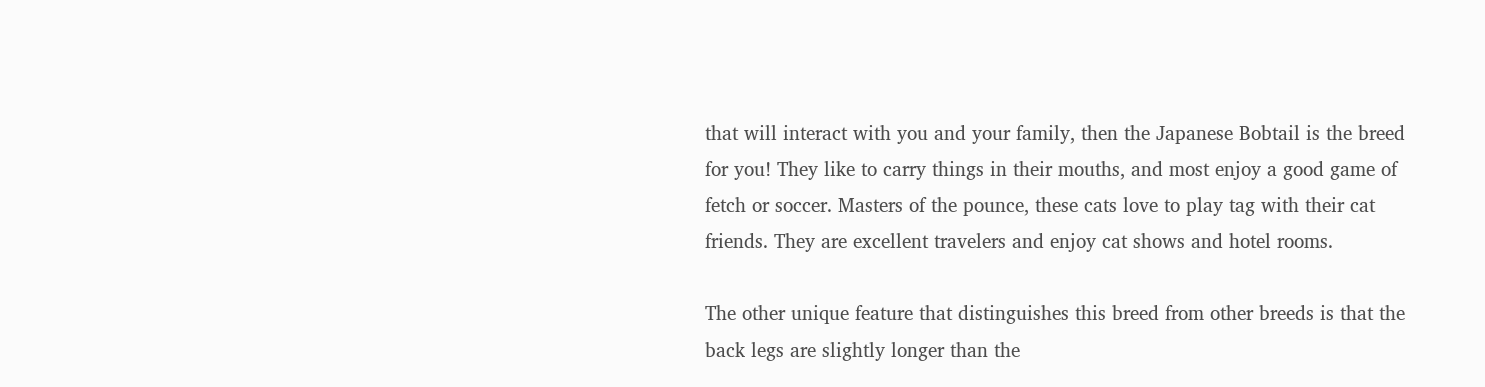that will interact with you and your family, then the Japanese Bobtail is the breed for you! They like to carry things in their mouths, and most enjoy a good game of fetch or soccer. Masters of the pounce, these cats love to play tag with their cat friends. They are excellent travelers and enjoy cat shows and hotel rooms.

The other unique feature that distinguishes this breed from other breeds is that the back legs are slightly longer than the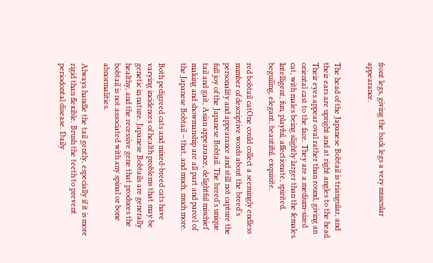front legs, giving the back legs a very muscular appearance.


The head of the Japanese Bobtail is triangular, and their ears are upright and at right angles to the head. Their eyes appear oval rather than round, giving an oriental cast to the face. They are a medium-sized cat, with males being slightly larger than the females. Intelligent, fun, playful, affectionate, spirited, beguiling, elegant, beautiful, exquisite.

red bobtail catOne could collect a seemingly endless number of descriptive words about the breed’s personality and appearance and still not capture the full joy of the Japanese Bobtail. The breed’s unique tail and gait, Asian appearance, delightful mischief making and showmanship are all part and parcel of the Japanese Bobtail – that, and much, much more.

Both pedigreed cats and mixed-breed cats have varying incidences of health problems that may be genetic in nature. Japanese Bobtails are generally healthy, and the recessive gene that produces the bobtail is not associated with any spinal or bone abnormalities.

Always handle the tail gently, especially if it is more rigid than flexible. Brush the teeth to prevent periodontal disease. Daily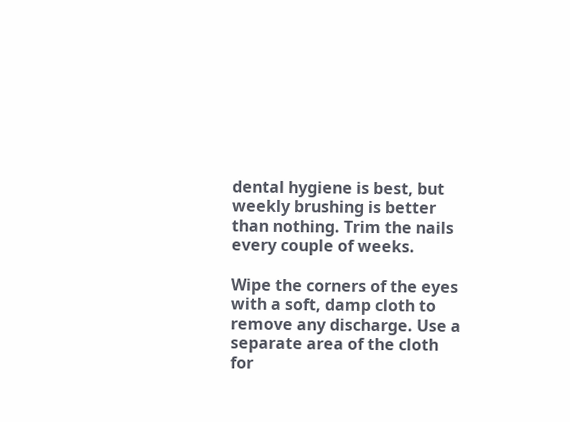dental hygiene is best, but weekly brushing is better than nothing. Trim the nails every couple of weeks.

Wipe the corners of the eyes with a soft, damp cloth to remove any discharge. Use a separate area of the cloth for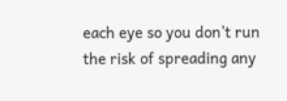each eye so you don’t run the risk of spreading any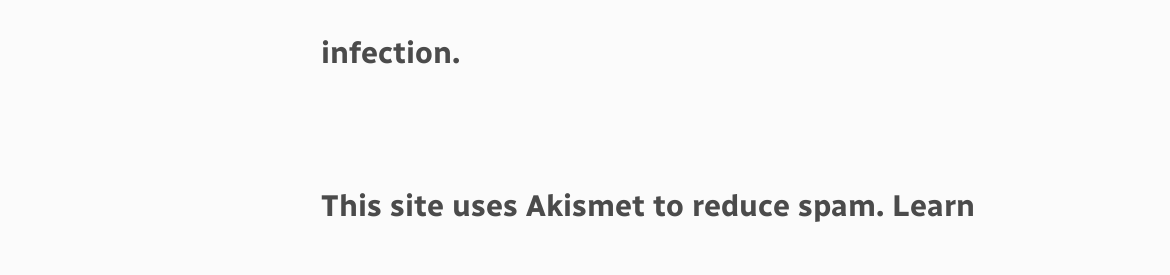infection.


This site uses Akismet to reduce spam. Learn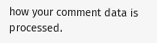how your comment data is processed.